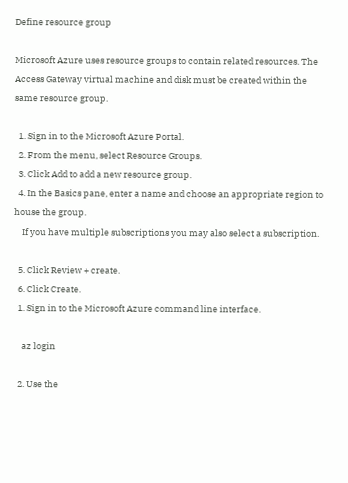Define resource group

Microsoft Azure uses resource groups to contain related resources. The Access Gateway virtual machine and disk must be created within the same resource group.

  1. Sign in to the Microsoft Azure Portal.
  2. From the menu, select Resource Groups.
  3. Click Add to add a new resource group.
  4. In the Basics pane, enter a name and choose an appropriate region to house the group.
    If you have multiple subscriptions you may also select a subscription.

  5. Click Review + create.
  6. Click Create.
  1. Sign in to the Microsoft Azure command line interface.

    az login

  2. Use the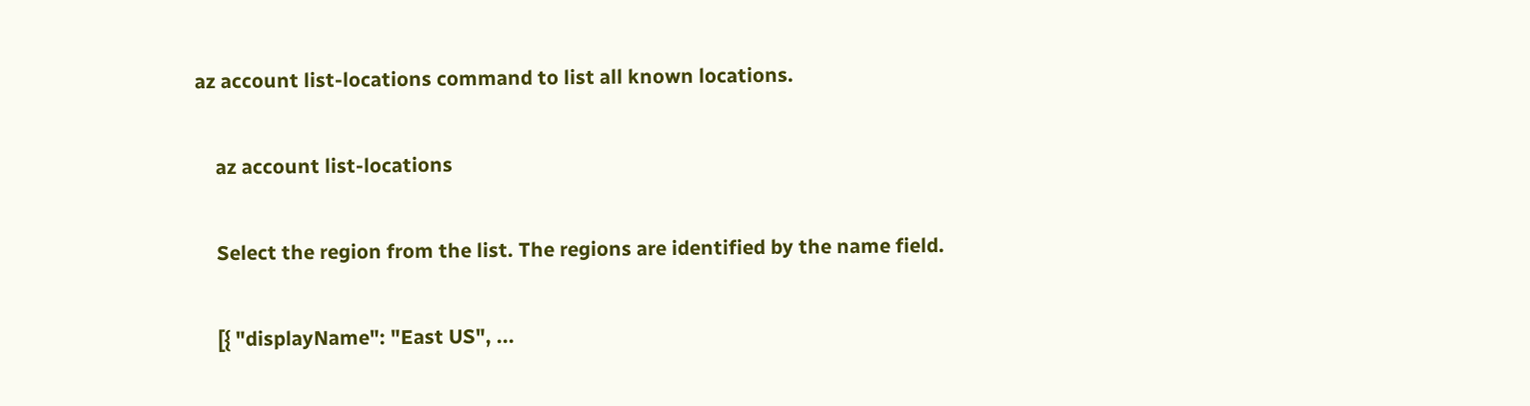az account list-locations command to list all known locations.

    az account list-locations

    Select the region from the list. The regions are identified by the name field.

    [{ "displayName": "East US", ...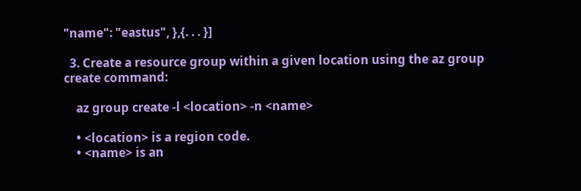"name": "eastus", },{. . . }]

  3. Create a resource group within a given location using the az group create command:

    az group create -l <location> -n <name>

    • <location> is a region code.
    • <name> is an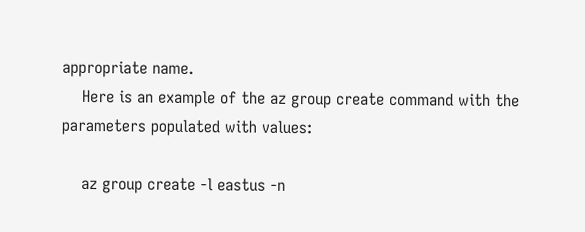appropriate name.
    Here is an example of the az group create command with the parameters populated with values:

    az group create -l eastus -n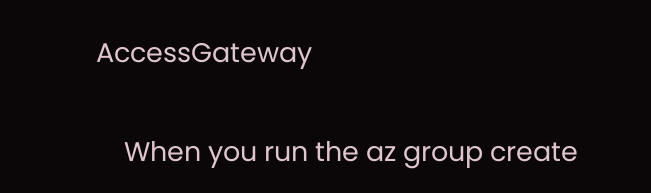AccessGateway

    When you run the az group create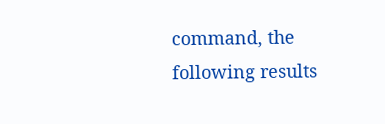command, the following results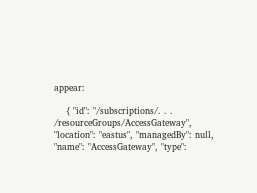appear:

    { "id": "/subscriptions/. . . /resourceGroups/AccessGateway", "location": "eastus", "managedBy": null, "name": "AccessGateway", "type":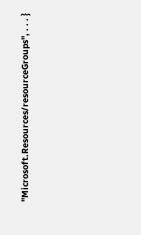"Microsoft.Resources/resourceGroups", . . . }